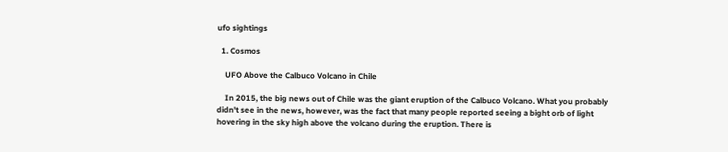ufo sightings

  1. Cosmos

    UFO Above the Calbuco Volcano in Chile

    In 2015, the big news out of Chile was the giant eruption of the Calbuco Volcano. What you probably didn't see in the news, however, was the fact that many people reported seeing a bight orb of light hovering in the sky high above the volcano during the eruption. There is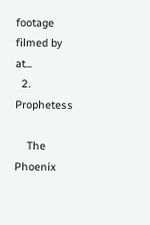footage filmed by at...
  2. Prophetess

    The Phoenix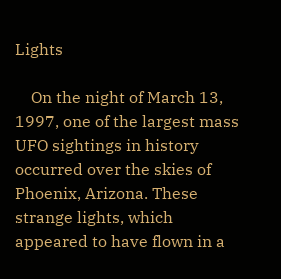Lights

    On the night of March 13, 1997, one of the largest mass UFO sightings in history occurred over the skies of Phoenix, Arizona. These strange lights, which appeared to have flown in a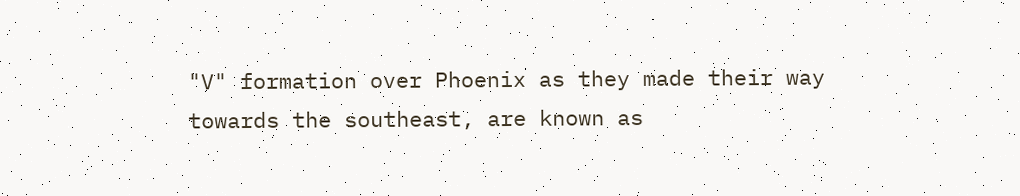"V" formation over Phoenix as they made their way towards the southeast, are known as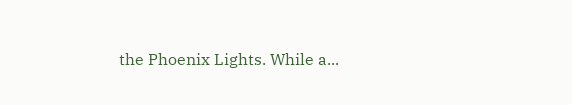the Phoenix Lights. While a...